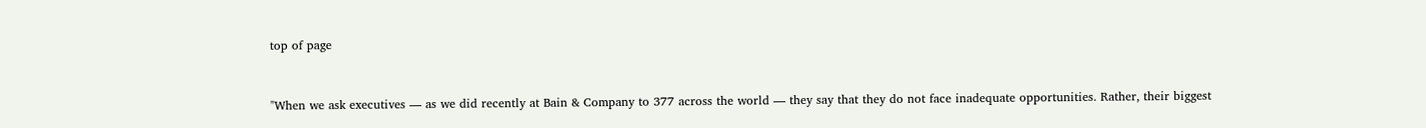top of page


"When we ask executives — as we did recently at Bain & Company to 377 across the world — they say that they do not face inadequate opportunities. Rather, their biggest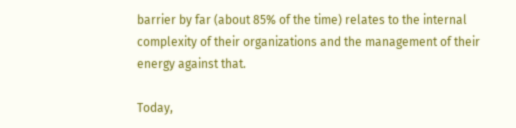barrier by far (about 85% of the time) relates to the internal complexity of their organizations and the management of their energy against that.

Today,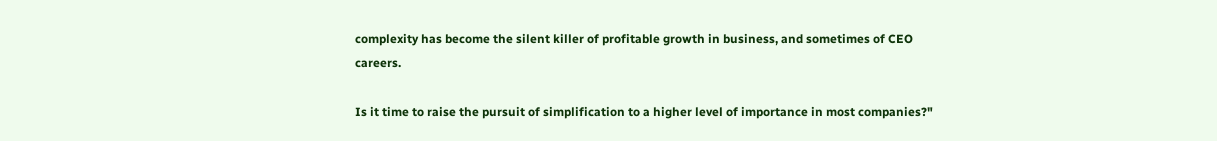complexity has become the silent killer of profitable growth in business, and sometimes of CEO careers.

Is it time to raise the pursuit of simplification to a higher level of importance in most companies?"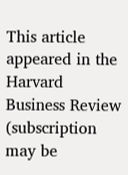This article appeared in the Harvard Business Review (subscription may be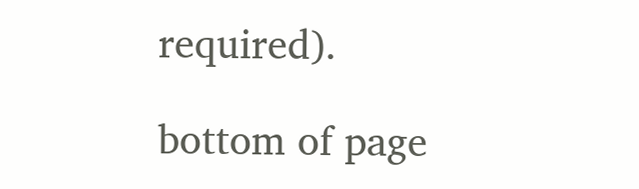required).

bottom of page